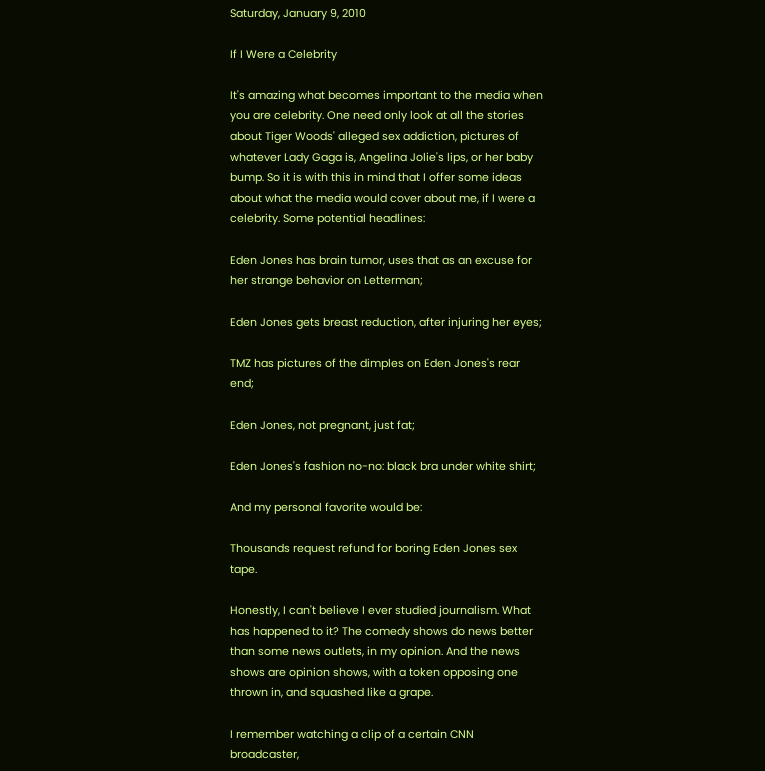Saturday, January 9, 2010

If I Were a Celebrity

It's amazing what becomes important to the media when you are celebrity. One need only look at all the stories about Tiger Woods' alleged sex addiction, pictures of whatever Lady Gaga is, Angelina Jolie's lips, or her baby bump. So it is with this in mind that I offer some ideas about what the media would cover about me, if I were a celebrity. Some potential headlines:

Eden Jones has brain tumor, uses that as an excuse for her strange behavior on Letterman;

Eden Jones gets breast reduction, after injuring her eyes;

TMZ has pictures of the dimples on Eden Jones's rear end;

Eden Jones, not pregnant, just fat;

Eden Jones's fashion no-no: black bra under white shirt;

And my personal favorite would be:

Thousands request refund for boring Eden Jones sex tape.

Honestly, I can't believe I ever studied journalism. What has happened to it? The comedy shows do news better than some news outlets, in my opinion. And the news shows are opinion shows, with a token opposing one thrown in, and squashed like a grape.

I remember watching a clip of a certain CNN broadcaster,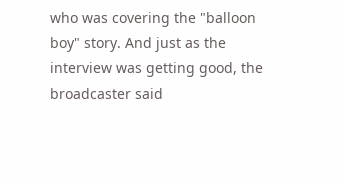who was covering the "balloon boy" story. And just as the interview was getting good, the broadcaster said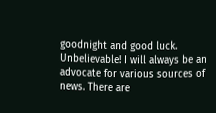goodnight and good luck. Unbelievable! I will always be an advocate for various sources of news. There are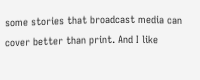some stories that broadcast media can cover better than print. And I like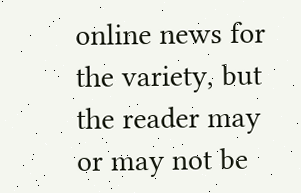online news for the variety, but the reader may or may not be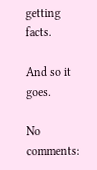getting facts.

And so it goes.

No comments: